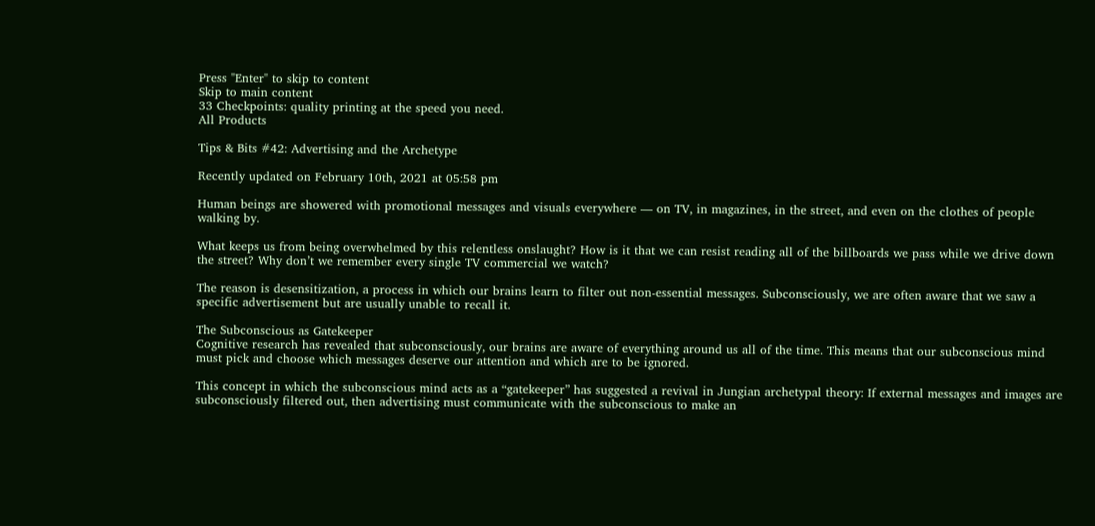Press "Enter" to skip to content
Skip to main content
33 Checkpoints: quality printing at the speed you need.
All Products

Tips & Bits #42: Advertising and the Archetype

Recently updated on February 10th, 2021 at 05:58 pm

Human beings are showered with promotional messages and visuals everywhere — on TV, in magazines, in the street, and even on the clothes of people walking by.

What keeps us from being overwhelmed by this relentless onslaught? How is it that we can resist reading all of the billboards we pass while we drive down the street? Why don’t we remember every single TV commercial we watch?

The reason is desensitization, a process in which our brains learn to filter out non-essential messages. Subconsciously, we are often aware that we saw a specific advertisement but are usually unable to recall it.

The Subconscious as Gatekeeper
Cognitive research has revealed that subconsciously, our brains are aware of everything around us all of the time. This means that our subconscious mind must pick and choose which messages deserve our attention and which are to be ignored.

This concept in which the subconscious mind acts as a “gatekeeper” has suggested a revival in Jungian archetypal theory: If external messages and images are subconsciously filtered out, then advertising must communicate with the subconscious to make an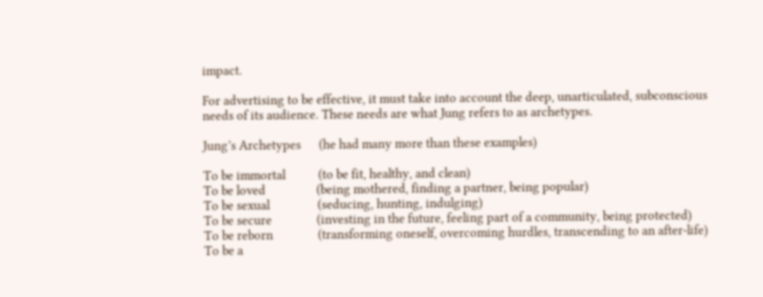impact.

For advertising to be effective, it must take into account the deep, unarticulated, subconscious needs of its audience. These needs are what Jung refers to as archetypes.

Jung’s Archetypes      (he had many more than these examples)

To be immortal           (to be fit, healthy, and clean)
To be loved                 (being mothered, finding a partner, being popular)
To be sexual                (seducing, hunting, indulging)
To be secure               (investing in the future, feeling part of a community, being protected)
To be reborn               (transforming oneself, overcoming hurdles, transcending to an after-life)
To be a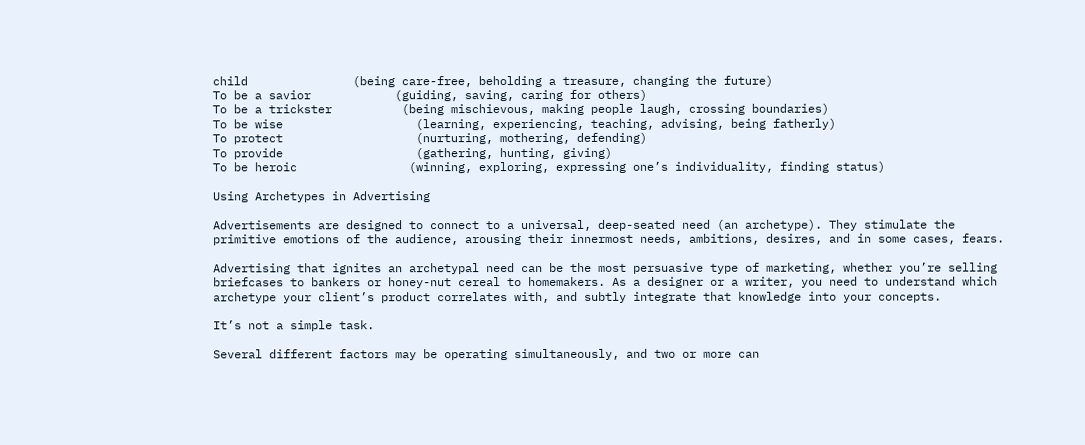child               (being care-free, beholding a treasure, changing the future)
To be a savior            (guiding, saving, caring for others)
To be a trickster          (being mischievous, making people laugh, crossing boundaries)
To be wise                   (learning, experiencing, teaching, advising, being fatherly)
To protect                   (nurturing, mothering, defending)
To provide                   (gathering, hunting, giving)
To be heroic                (winning, exploring, expressing one’s individuality, finding status)

Using Archetypes in Advertising

Advertisements are designed to connect to a universal, deep-seated need (an archetype). They stimulate the primitive emotions of the audience, arousing their innermost needs, ambitions, desires, and in some cases, fears.

Advertising that ignites an archetypal need can be the most persuasive type of marketing, whether you’re selling briefcases to bankers or honey-nut cereal to homemakers. As a designer or a writer, you need to understand which archetype your client’s product correlates with, and subtly integrate that knowledge into your concepts.

It’s not a simple task.

Several different factors may be operating simultaneously, and two or more can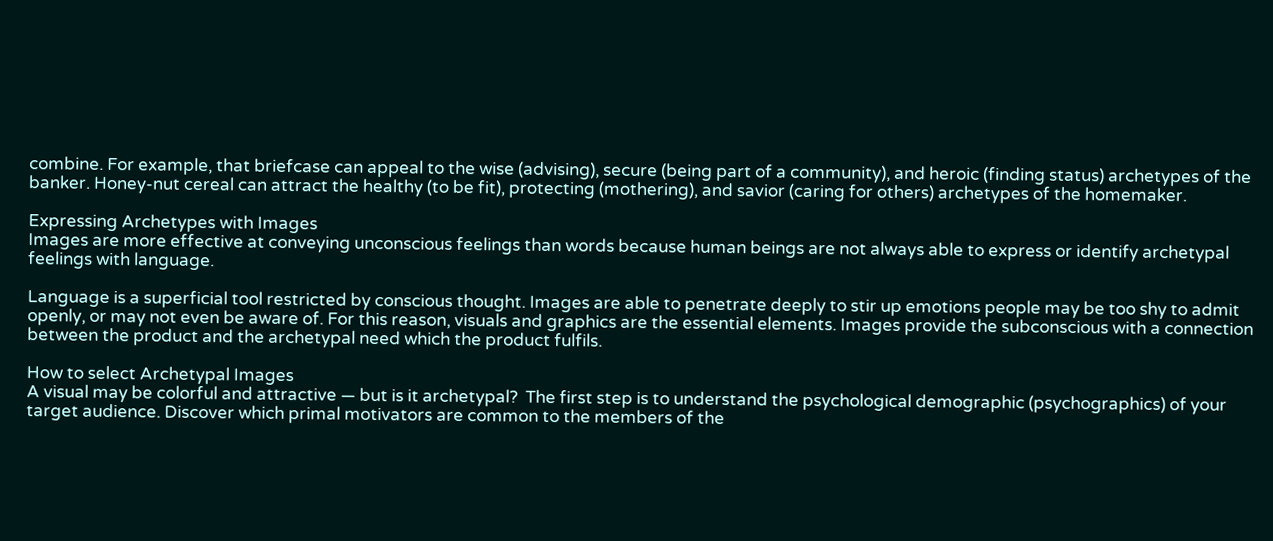combine. For example, that briefcase can appeal to the wise (advising), secure (being part of a community), and heroic (finding status) archetypes of the banker. Honey-nut cereal can attract the healthy (to be fit), protecting (mothering), and savior (caring for others) archetypes of the homemaker.

Expressing Archetypes with Images
Images are more effective at conveying unconscious feelings than words because human beings are not always able to express or identify archetypal feelings with language.

Language is a superficial tool restricted by conscious thought. Images are able to penetrate deeply to stir up emotions people may be too shy to admit openly, or may not even be aware of. For this reason, visuals and graphics are the essential elements. Images provide the subconscious with a connection between the product and the archetypal need which the product fulfils.

How to select Archetypal Images
A visual may be colorful and attractive — but is it archetypal?  The first step is to understand the psychological demographic (psychographics) of your target audience. Discover which primal motivators are common to the members of the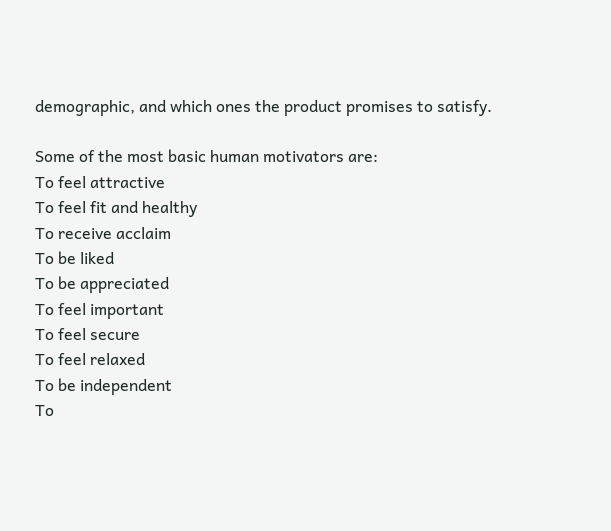demographic, and which ones the product promises to satisfy.

Some of the most basic human motivators are:
To feel attractive
To feel fit and healthy
To receive acclaim
To be liked
To be appreciated
To feel important
To feel secure
To feel relaxed
To be independent
To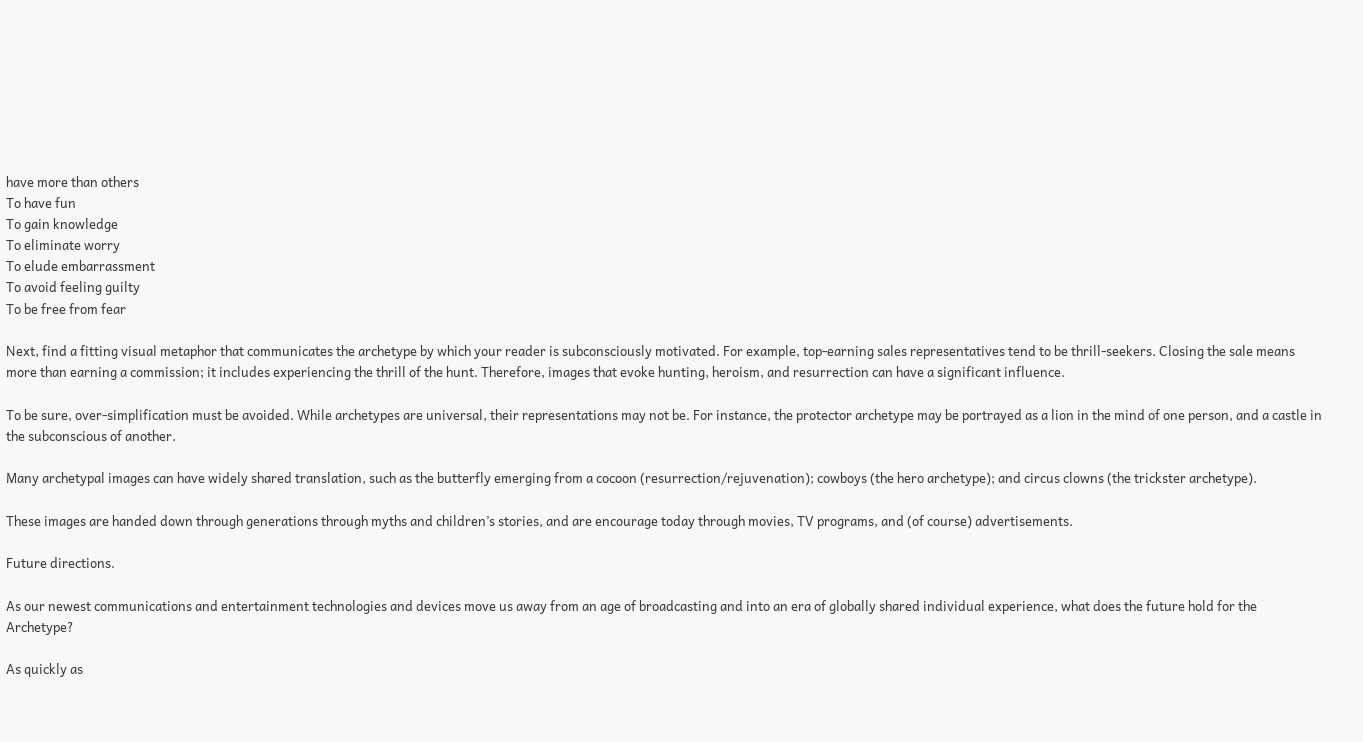have more than others
To have fun
To gain knowledge
To eliminate worry
To elude embarrassment
To avoid feeling guilty
To be free from fear

Next, find a fitting visual metaphor that communicates the archetype by which your reader is subconsciously motivated. For example, top-earning sales representatives tend to be thrill-seekers. Closing the sale means more than earning a commission; it includes experiencing the thrill of the hunt. Therefore, images that evoke hunting, heroism, and resurrection can have a significant influence.

To be sure, over-simplification must be avoided. While archetypes are universal, their representations may not be. For instance, the protector archetype may be portrayed as a lion in the mind of one person, and a castle in the subconscious of another.

Many archetypal images can have widely shared translation, such as the butterfly emerging from a cocoon (resurrection/rejuvenation); cowboys (the hero archetype); and circus clowns (the trickster archetype).

These images are handed down through generations through myths and children’s stories, and are encourage today through movies, TV programs, and (of course) advertisements.

Future directions.

As our newest communications and entertainment technologies and devices move us away from an age of broadcasting and into an era of globally shared individual experience, what does the future hold for the Archetype?

As quickly as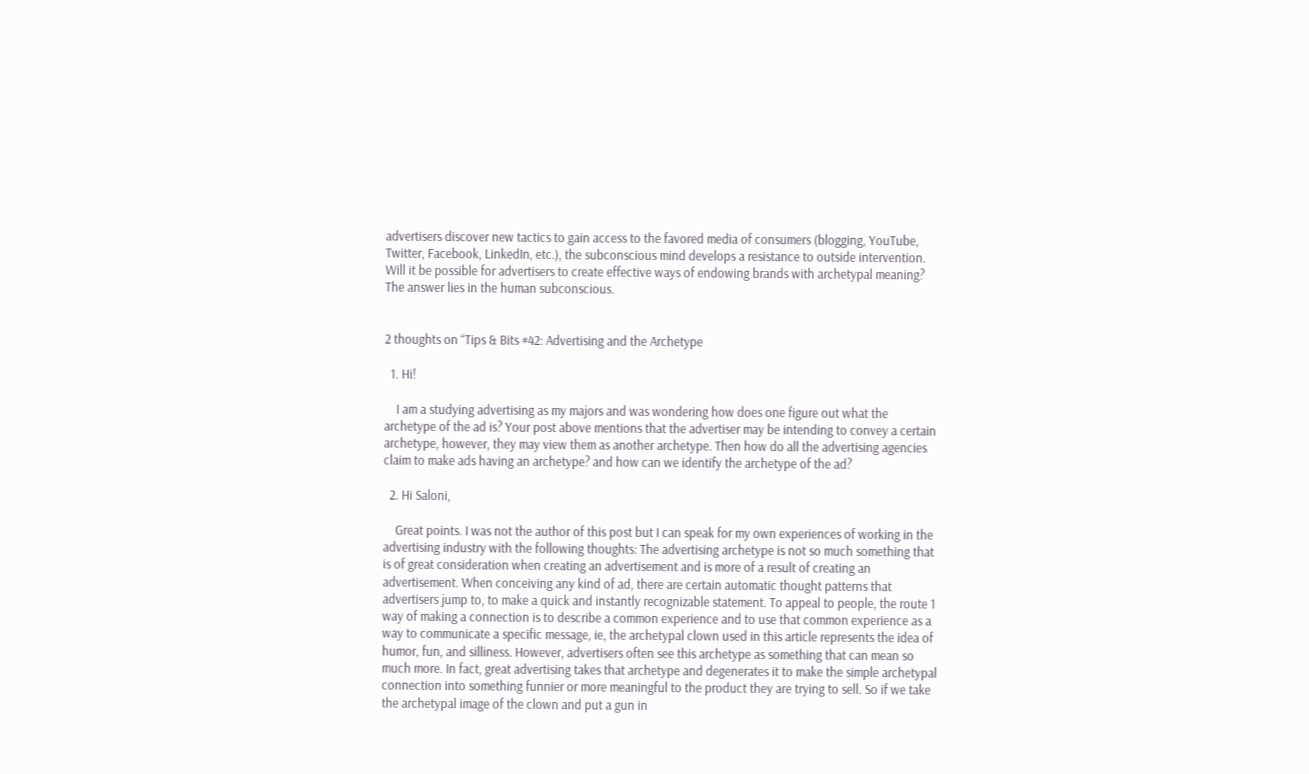advertisers discover new tactics to gain access to the favored media of consumers (blogging, YouTube, Twitter, Facebook, LinkedIn, etc.), the subconscious mind develops a resistance to outside intervention. Will it be possible for advertisers to create effective ways of endowing brands with archetypal meaning? The answer lies in the human subconscious.


2 thoughts on “Tips & Bits #42: Advertising and the Archetype

  1. Hi!

    I am a studying advertising as my majors and was wondering how does one figure out what the archetype of the ad is? Your post above mentions that the advertiser may be intending to convey a certain archetype, however, they may view them as another archetype. Then how do all the advertising agencies claim to make ads having an archetype? and how can we identify the archetype of the ad?

  2. Hi Saloni,

    Great points. I was not the author of this post but I can speak for my own experiences of working in the advertising industry with the following thoughts: The advertising archetype is not so much something that is of great consideration when creating an advertisement and is more of a result of creating an advertisement. When conceiving any kind of ad, there are certain automatic thought patterns that advertisers jump to, to make a quick and instantly recognizable statement. To appeal to people, the route 1 way of making a connection is to describe a common experience and to use that common experience as a way to communicate a specific message, ie, the archetypal clown used in this article represents the idea of humor, fun, and silliness. However, advertisers often see this archetype as something that can mean so much more. In fact, great advertising takes that archetype and degenerates it to make the simple archetypal connection into something funnier or more meaningful to the product they are trying to sell. So if we take the archetypal image of the clown and put a gun in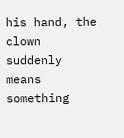his hand, the clown suddenly means something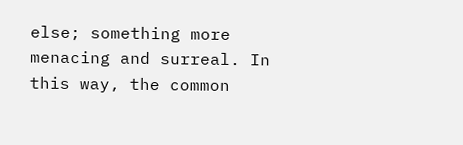else; something more menacing and surreal. In this way, the common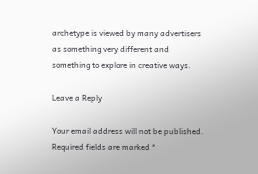archetype is viewed by many advertisers as something very different and something to explore in creative ways.

Leave a Reply

Your email address will not be published. Required fields are marked *